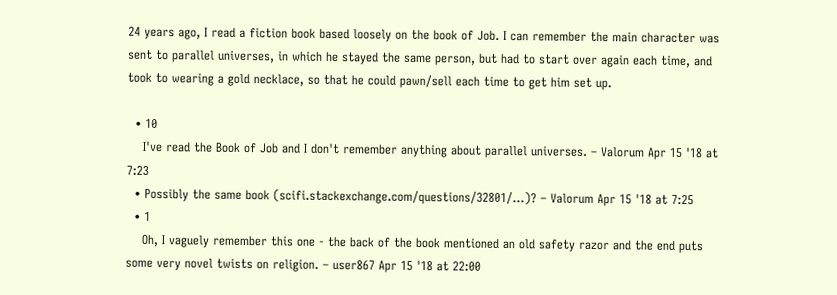24 years ago, I read a fiction book based loosely on the book of Job. I can remember the main character was sent to parallel universes, in which he stayed the same person, but had to start over again each time, and took to wearing a gold necklace, so that he could pawn/sell each time to get him set up.

  • 10
    I've read the Book of Job and I don't remember anything about parallel universes. – Valorum Apr 15 '18 at 7:23
  • Possibly the same book (scifi.stackexchange.com/questions/32801/…)? – Valorum Apr 15 '18 at 7:25
  • 1
    Oh, I vaguely remember this one - the back of the book mentioned an old safety razor and the end puts some very novel twists on religion. – user867 Apr 15 '18 at 22:00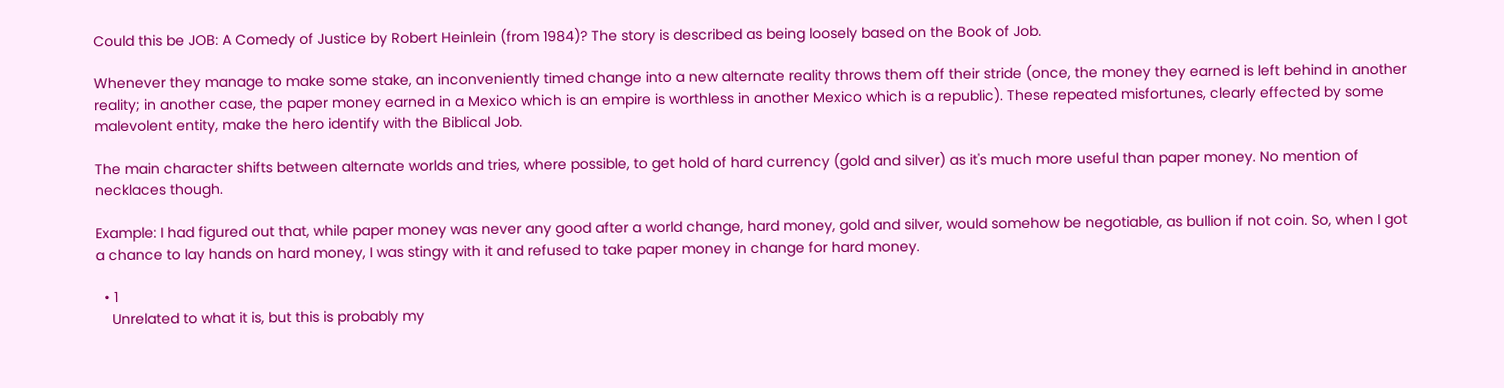Could this be JOB: A Comedy of Justice by Robert Heinlein (from 1984)? The story is described as being loosely based on the Book of Job.

Whenever they manage to make some stake, an inconveniently timed change into a new alternate reality throws them off their stride (once, the money they earned is left behind in another reality; in another case, the paper money earned in a Mexico which is an empire is worthless in another Mexico which is a republic). These repeated misfortunes, clearly effected by some malevolent entity, make the hero identify with the Biblical Job.

The main character shifts between alternate worlds and tries, where possible, to get hold of hard currency (gold and silver) as it's much more useful than paper money. No mention of necklaces though.

Example: I had figured out that, while paper money was never any good after a world change, hard money, gold and silver, would somehow be negotiable, as bullion if not coin. So, when I got a chance to lay hands on hard money, I was stingy with it and refused to take paper money in change for hard money.

  • 1
    Unrelated to what it is, but this is probably my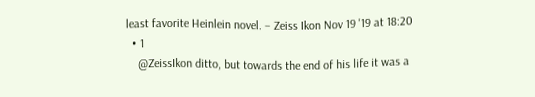least favorite Heinlein novel. – Zeiss Ikon Nov 19 '19 at 18:20
  • 1
    @ZeissIkon ditto, but towards the end of his life it was a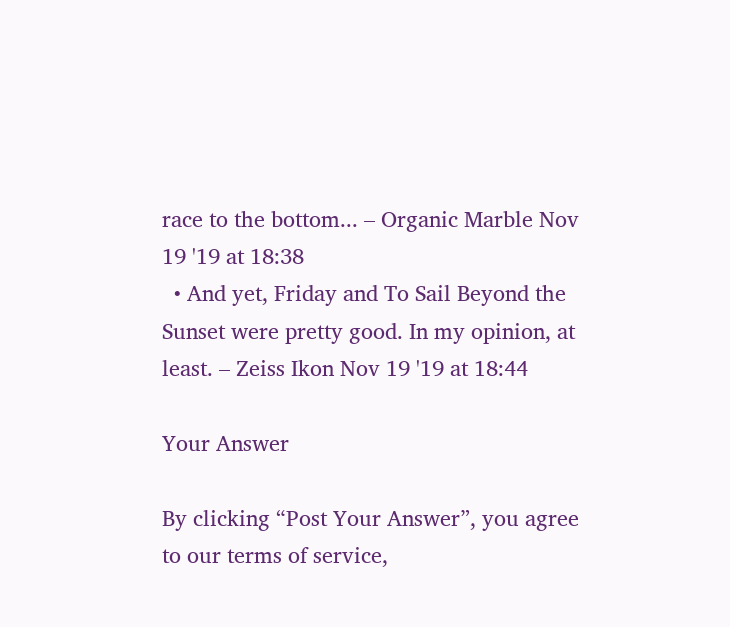race to the bottom... – Organic Marble Nov 19 '19 at 18:38
  • And yet, Friday and To Sail Beyond the Sunset were pretty good. In my opinion, at least. – Zeiss Ikon Nov 19 '19 at 18:44

Your Answer

By clicking “Post Your Answer”, you agree to our terms of service,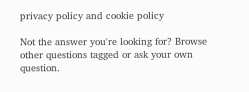privacy policy and cookie policy

Not the answer you're looking for? Browse other questions tagged or ask your own question.